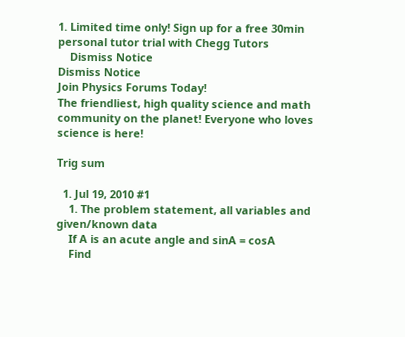1. Limited time only! Sign up for a free 30min personal tutor trial with Chegg Tutors
    Dismiss Notice
Dismiss Notice
Join Physics Forums Today!
The friendliest, high quality science and math community on the planet! Everyone who loves science is here!

Trig sum

  1. Jul 19, 2010 #1
    1. The problem statement, all variables and given/known data
    If A is an acute angle and sinA = cosA
    Find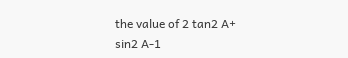the value of 2 tan2 A+ sin2 A-1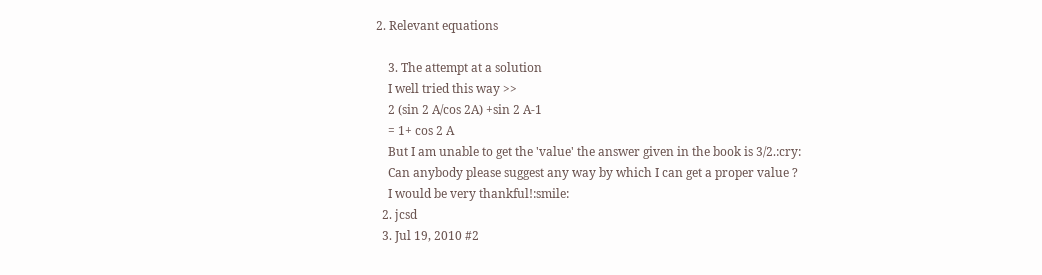2. Relevant equations

    3. The attempt at a solution
    I well tried this way >>
    2 (sin 2 A/cos 2A) +sin 2 A-1
    = 1+ cos 2 A
    But I am unable to get the 'value' the answer given in the book is 3/2.:cry:
    Can anybody please suggest any way by which I can get a proper value ?
    I would be very thankful!:smile:
  2. jcsd
  3. Jul 19, 2010 #2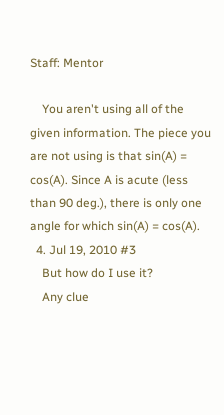Staff: Mentor

    You aren't using all of the given information. The piece you are not using is that sin(A) = cos(A). Since A is acute (less than 90 deg.), there is only one angle for which sin(A) = cos(A).
  4. Jul 19, 2010 #3
    But how do I use it?
    Any clue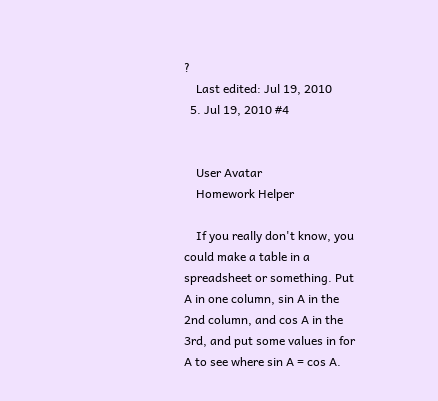?
    Last edited: Jul 19, 2010
  5. Jul 19, 2010 #4


    User Avatar
    Homework Helper

    If you really don't know, you could make a table in a spreadsheet or something. Put A in one column, sin A in the 2nd column, and cos A in the 3rd, and put some values in for A to see where sin A = cos A.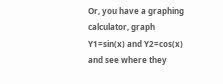Or, you have a graphing calculator, graph Y1=sin(x) and Y2=cos(x) and see where they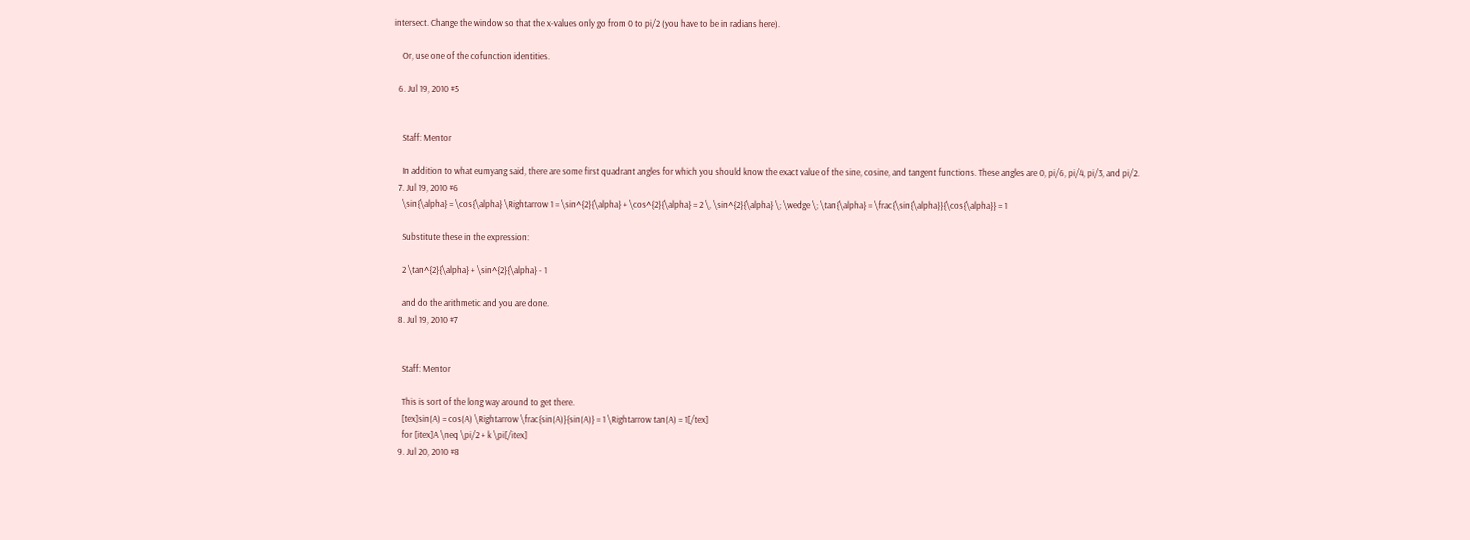intersect. Change the window so that the x-values only go from 0 to pi/2 (you have to be in radians here).

    Or, use one of the cofunction identities.

  6. Jul 19, 2010 #5


    Staff: Mentor

    In addition to what eumyang said, there are some first quadrant angles for which you should know the exact value of the sine, cosine, and tangent functions. These angles are 0, pi/6, pi/4, pi/3, and pi/2.
  7. Jul 19, 2010 #6
    \sin{\alpha} = \cos{\alpha} \Rightarrow 1 = \sin^{2}{\alpha} + \cos^{2}{\alpha} = 2 \, \sin^{2}{\alpha} \; \wedge \; \tan{\alpha} = \frac{\sin{\alpha}}{\cos{\alpha}} = 1

    Substitute these in the expression:

    2 \tan^{2}{\alpha} + \sin^{2}{\alpha} - 1

    and do the arithmetic and you are done.
  8. Jul 19, 2010 #7


    Staff: Mentor

    This is sort of the long way around to get there.
    [tex]sin(A) = cos(A) \Rightarrow \frac{sin(A)}{sin(A)} = 1 \Rightarrow tan(A) = 1[/tex]
    for [itex]A \neq \pi/2 + k \pi[/itex]
  9. Jul 20, 2010 #8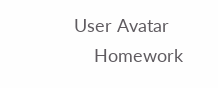User Avatar
    Homework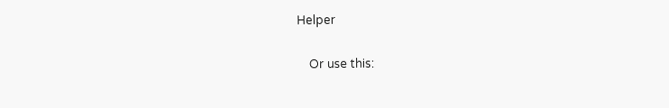Helper

    Or use this: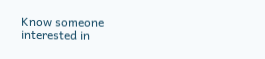Know someone interested in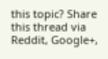this topic? Share this thread via Reddit, Google+,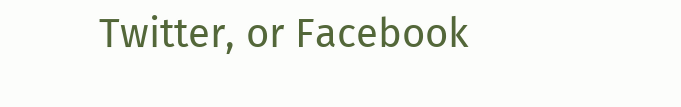Twitter, or Facebook